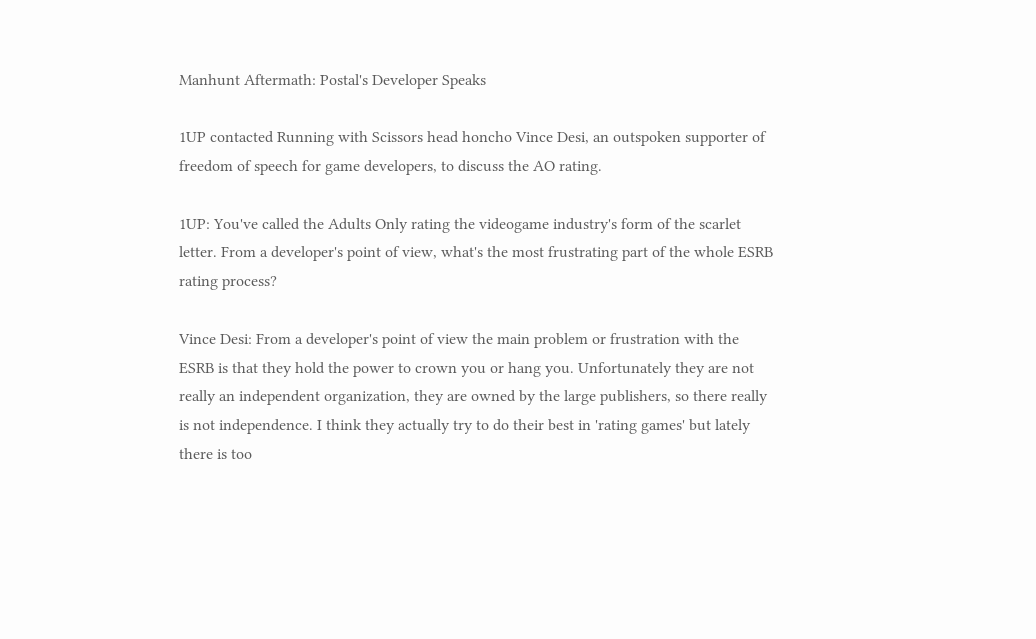Manhunt Aftermath: Postal's Developer Speaks

1UP contacted Running with Scissors head honcho Vince Desi, an outspoken supporter of freedom of speech for game developers, to discuss the AO rating.

1UP: You've called the Adults Only rating the videogame industry's form of the scarlet letter. From a developer's point of view, what's the most frustrating part of the whole ESRB rating process?

Vince Desi: From a developer's point of view the main problem or frustration with the ESRB is that they hold the power to crown you or hang you. Unfortunately they are not really an independent organization, they are owned by the large publishers, so there really is not independence. I think they actually try to do their best in 'rating games' but lately there is too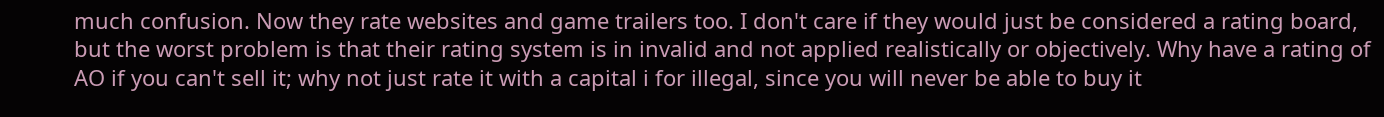much confusion. Now they rate websites and game trailers too. I don't care if they would just be considered a rating board, but the worst problem is that their rating system is in invalid and not applied realistically or objectively. Why have a rating of AO if you can't sell it; why not just rate it with a capital i for illegal, since you will never be able to buy it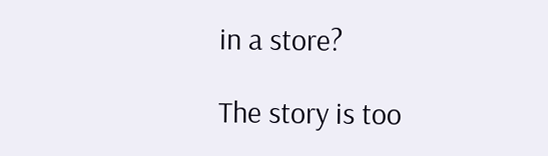in a store?

The story is too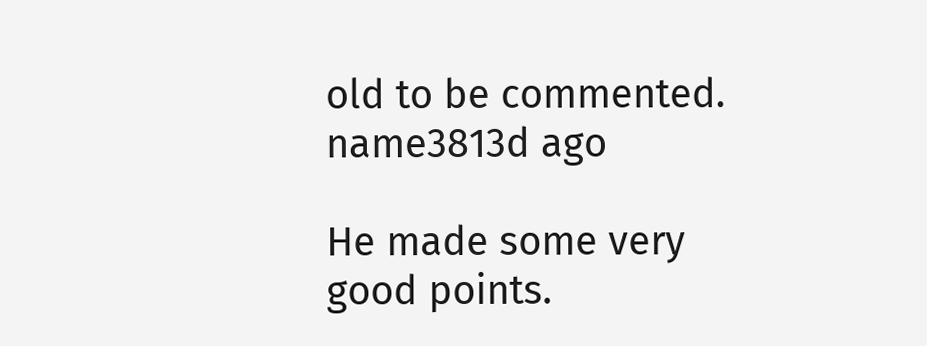old to be commented.
name3813d ago

He made some very good points.